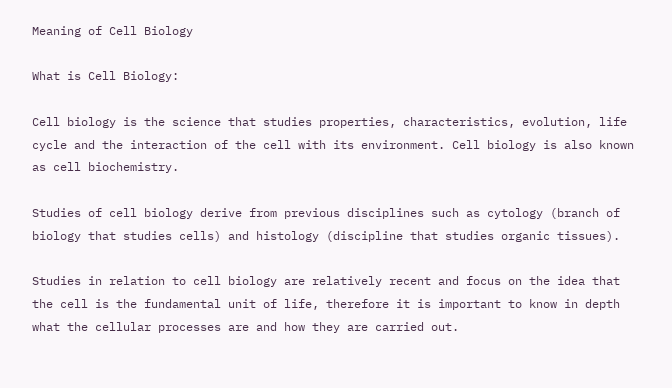Meaning of Cell Biology

What is Cell Biology:

Cell biology is the science that studies properties, characteristics, evolution, life cycle and the interaction of the cell with its environment. Cell biology is also known as cell biochemistry.

Studies of cell biology derive from previous disciplines such as cytology (branch of biology that studies cells) and histology (discipline that studies organic tissues).

Studies in relation to cell biology are relatively recent and focus on the idea that the cell is the fundamental unit of life, therefore it is important to know in depth what the cellular processes are and how they are carried out.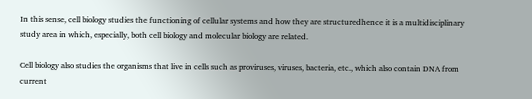In this sense, cell biology studies the functioning of cellular systems and how they are structuredhence it is a multidisciplinary study area in which, especially, both cell biology and molecular biology are related.

Cell biology also studies the organisms that live in cells such as proviruses, viruses, bacteria, etc., which also contain DNA from current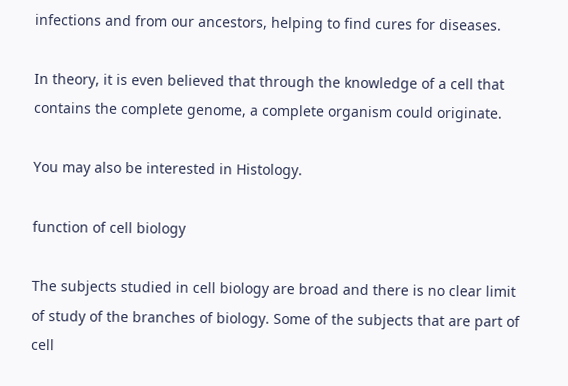infections and from our ancestors, helping to find cures for diseases.

In theory, it is even believed that through the knowledge of a cell that contains the complete genome, a complete organism could originate.

You may also be interested in Histology.

function of cell biology

The subjects studied in cell biology are broad and there is no clear limit of study of the branches of biology. Some of the subjects that are part of cell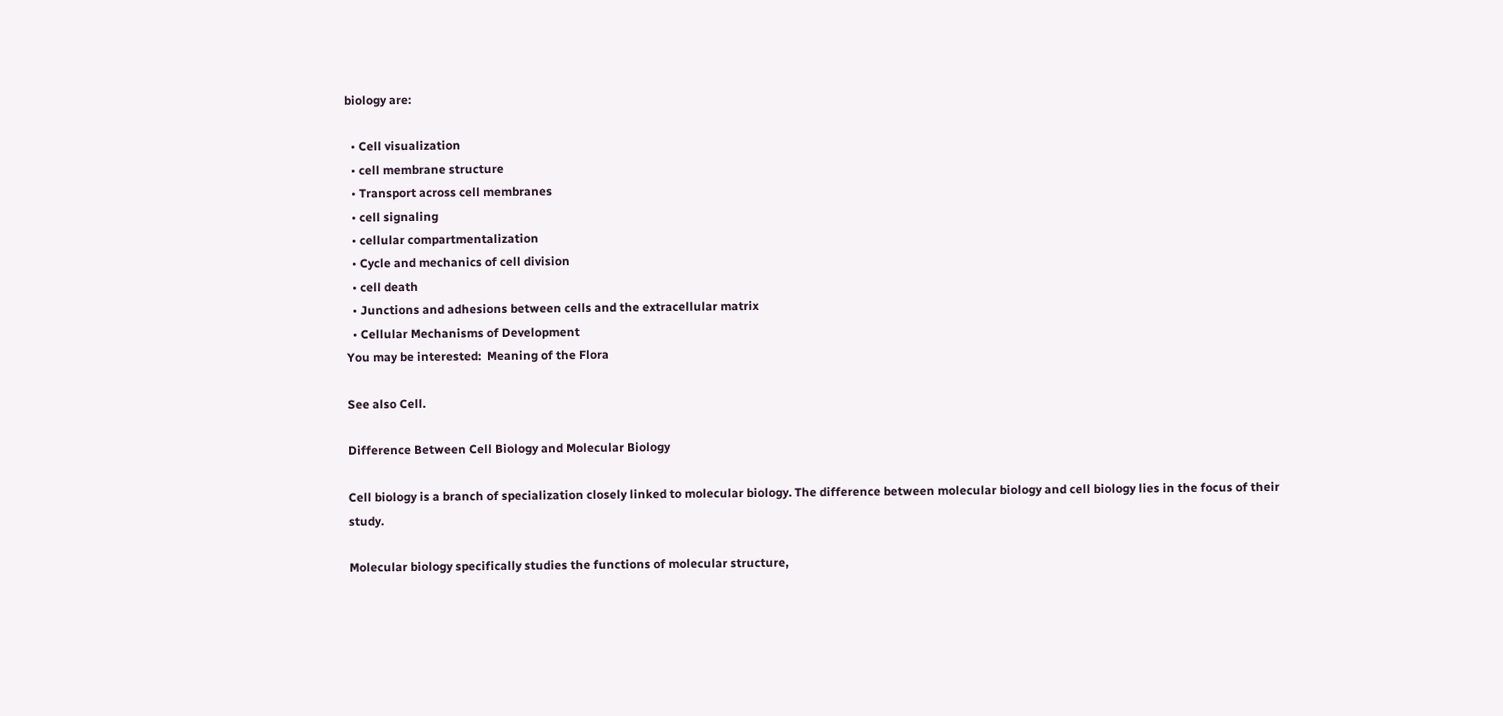biology are:

  • Cell visualization
  • cell membrane structure
  • Transport across cell membranes
  • cell signaling
  • cellular compartmentalization
  • Cycle and mechanics of cell division
  • cell death
  • Junctions and adhesions between cells and the extracellular matrix
  • Cellular Mechanisms of Development
You may be interested:  Meaning of the Flora

See also Cell.

Difference Between Cell Biology and Molecular Biology

Cell biology is a branch of specialization closely linked to molecular biology. The difference between molecular biology and cell biology lies in the focus of their study.

Molecular biology specifically studies the functions of molecular structure,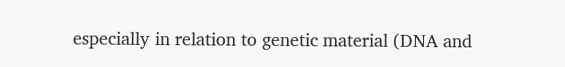especially in relation to genetic material (DNA and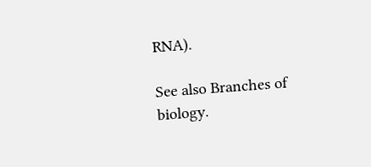RNA).

See also Branches of biology.